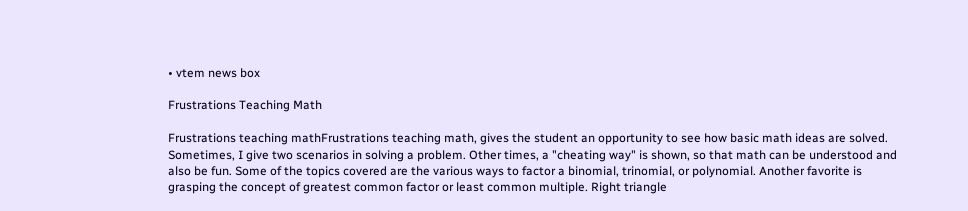• vtem news box

Frustrations Teaching Math

Frustrations teaching mathFrustrations teaching math, gives the student an opportunity to see how basic math ideas are solved. Sometimes, I give two scenarios in solving a problem. Other times, a "cheating way" is shown, so that math can be understood and also be fun. Some of the topics covered are the various ways to factor a binomial, trinomial, or polynomial. Another favorite is grasping the concept of greatest common factor or least common multiple. Right triangle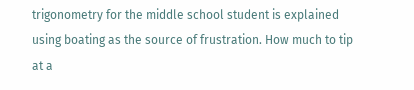trigonometry for the middle school student is explained using boating as the source of frustration. How much to tip at a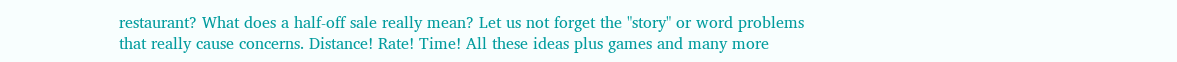restaurant? What does a half-off sale really mean? Let us not forget the "story" or word problems that really cause concerns. Distance! Rate! Time! All these ideas plus games and many more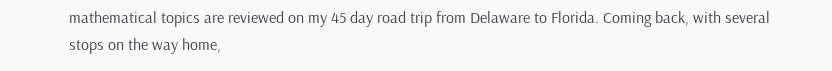mathematical topics are reviewed on my 45 day road trip from Delaware to Florida. Coming back, with several stops on the way home,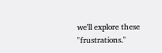we'll explore these "frustrations."